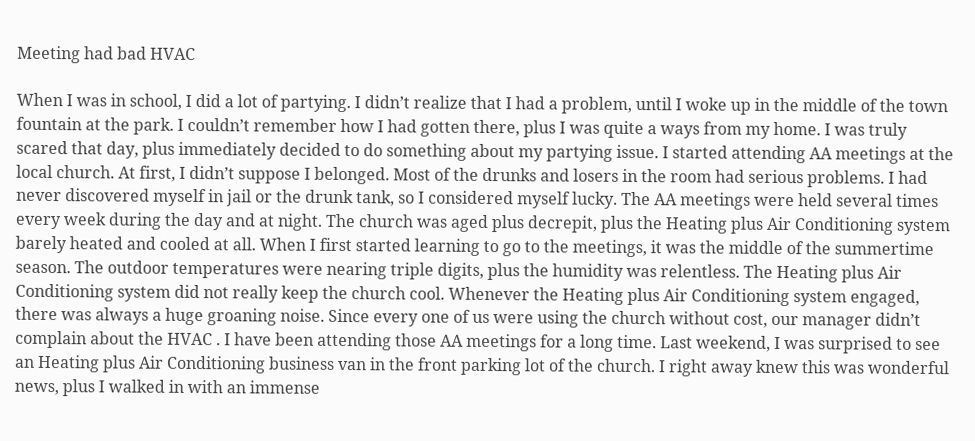Meeting had bad HVAC

When I was in school, I did a lot of partying. I didn’t realize that I had a problem, until I woke up in the middle of the town fountain at the park. I couldn’t remember how I had gotten there, plus I was quite a ways from my home. I was truly scared that day, plus immediately decided to do something about my partying issue. I started attending AA meetings at the local church. At first, I didn’t suppose I belonged. Most of the drunks and losers in the room had serious problems. I had never discovered myself in jail or the drunk tank, so I considered myself lucky. The AA meetings were held several times every week during the day and at night. The church was aged plus decrepit, plus the Heating plus Air Conditioning system barely heated and cooled at all. When I first started learning to go to the meetings, it was the middle of the summertime season. The outdoor temperatures were nearing triple digits, plus the humidity was relentless. The Heating plus Air Conditioning system did not really keep the church cool. Whenever the Heating plus Air Conditioning system engaged, there was always a huge groaning noise. Since every one of us were using the church without cost, our manager didn’t complain about the HVAC . I have been attending those AA meetings for a long time. Last weekend, I was surprised to see an Heating plus Air Conditioning business van in the front parking lot of the church. I right away knew this was wonderful news, plus I walked in with an immense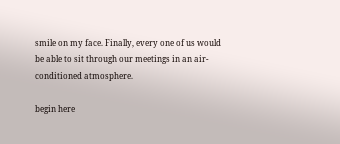smile on my face. Finally, every one of us would be able to sit through our meetings in an air-conditioned atmosphere.

begin here